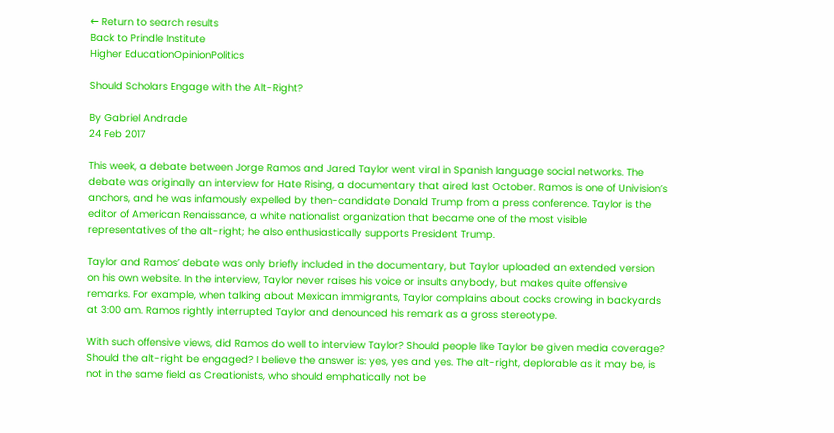← Return to search results
Back to Prindle Institute
Higher EducationOpinionPolitics

Should Scholars Engage with the Alt-Right?

By Gabriel Andrade
24 Feb 2017

This week, a debate between Jorge Ramos and Jared Taylor went viral in Spanish language social networks. The debate was originally an interview for Hate Rising, a documentary that aired last October. Ramos is one of Univision’s anchors, and he was infamously expelled by then-candidate Donald Trump from a press conference. Taylor is the editor of American Renaissance, a white nationalist organization that became one of the most visible representatives of the alt-right; he also enthusiastically supports President Trump.

Taylor and Ramos’ debate was only briefly included in the documentary, but Taylor uploaded an extended version on his own website. In the interview, Taylor never raises his voice or insults anybody, but makes quite offensive remarks. For example, when talking about Mexican immigrants, Taylor complains about cocks crowing in backyards at 3:00 am. Ramos rightly interrupted Taylor and denounced his remark as a gross stereotype.

With such offensive views, did Ramos do well to interview Taylor? Should people like Taylor be given media coverage? Should the alt-right be engaged? I believe the answer is: yes, yes and yes. The alt-right, deplorable as it may be, is not in the same field as Creationists, who should emphatically not be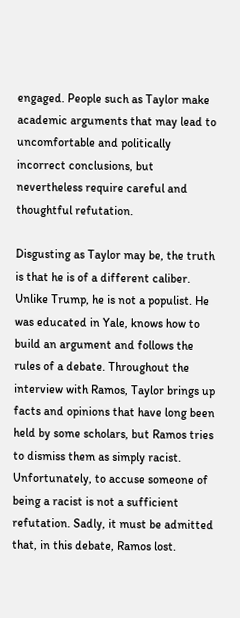engaged. People such as Taylor make academic arguments that may lead to uncomfortable and politically incorrect conclusions, but nevertheless require careful and thoughtful refutation.

Disgusting as Taylor may be, the truth is that he is of a different caliber. Unlike Trump, he is not a populist. He was educated in Yale, knows how to build an argument and follows the rules of a debate. Throughout the interview with Ramos, Taylor brings up facts and opinions that have long been held by some scholars, but Ramos tries to dismiss them as simply racist. Unfortunately, to accuse someone of being a racist is not a sufficient refutation. Sadly, it must be admitted that, in this debate, Ramos lost.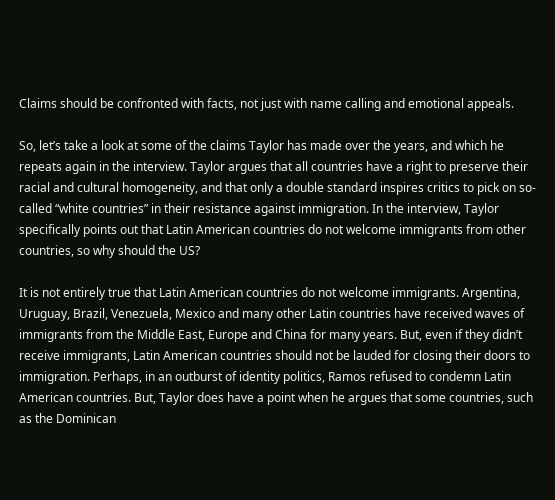Claims should be confronted with facts, not just with name calling and emotional appeals.

So, let’s take a look at some of the claims Taylor has made over the years, and which he repeats again in the interview. Taylor argues that all countries have a right to preserve their racial and cultural homogeneity, and that only a double standard inspires critics to pick on so-called “white countries” in their resistance against immigration. In the interview, Taylor specifically points out that Latin American countries do not welcome immigrants from other countries, so why should the US?

It is not entirely true that Latin American countries do not welcome immigrants. Argentina, Uruguay, Brazil, Venezuela, Mexico and many other Latin countries have received waves of immigrants from the Middle East, Europe and China for many years. But, even if they didn’t receive immigrants, Latin American countries should not be lauded for closing their doors to immigration. Perhaps, in an outburst of identity politics, Ramos refused to condemn Latin American countries. But, Taylor does have a point when he argues that some countries, such as the Dominican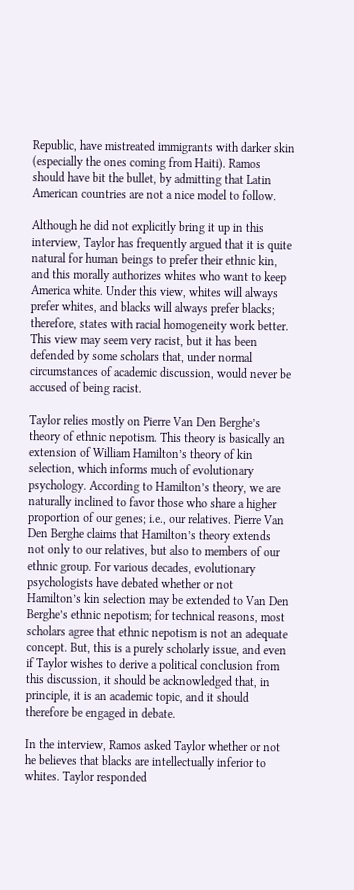Republic, have mistreated immigrants with darker skin (especially the ones coming from Haiti). Ramos should have bit the bullet, by admitting that Latin American countries are not a nice model to follow.

Although he did not explicitly bring it up in this interview, Taylor has frequently argued that it is quite natural for human beings to prefer their ethnic kin, and this morally authorizes whites who want to keep America white. Under this view, whites will always prefer whites, and blacks will always prefer blacks; therefore, states with racial homogeneity work better. This view may seem very racist, but it has been defended by some scholars that, under normal circumstances of academic discussion, would never be accused of being racist.

Taylor relies mostly on Pierre Van Den Berghe’s theory of ethnic nepotism. This theory is basically an extension of William Hamilton’s theory of kin selection, which informs much of evolutionary psychology. According to Hamilton’s theory, we are naturally inclined to favor those who share a higher proportion of our genes; i.e., our relatives. Pierre Van Den Berghe claims that Hamilton’s theory extends not only to our relatives, but also to members of our ethnic group. For various decades, evolutionary psychologists have debated whether or not Hamilton’s kin selection may be extended to Van Den Berghe’s ethnic nepotism; for technical reasons, most scholars agree that ethnic nepotism is not an adequate concept. But, this is a purely scholarly issue, and even if Taylor wishes to derive a political conclusion from this discussion, it should be acknowledged that, in principle, it is an academic topic, and it should therefore be engaged in debate.

In the interview, Ramos asked Taylor whether or not he believes that blacks are intellectually inferior to whites. Taylor responded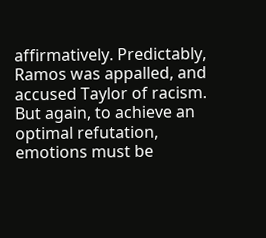affirmatively. Predictably, Ramos was appalled, and accused Taylor of racism. But again, to achieve an optimal refutation, emotions must be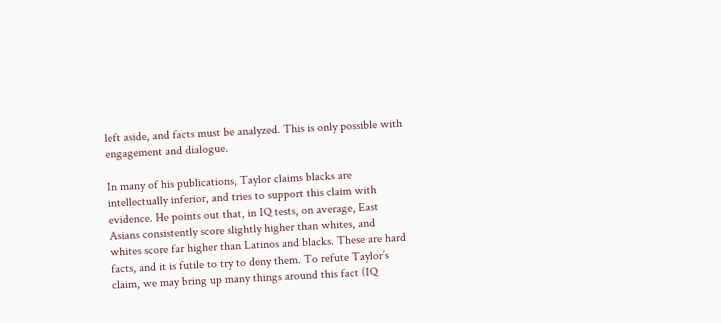left aside, and facts must be analyzed. This is only possible with engagement and dialogue.

In many of his publications, Taylor claims blacks are intellectually inferior, and tries to support this claim with evidence. He points out that, in IQ tests, on average, East Asians consistently score slightly higher than whites, and whites score far higher than Latinos and blacks. These are hard facts, and it is futile to try to deny them. To refute Taylor’s claim, we may bring up many things around this fact (IQ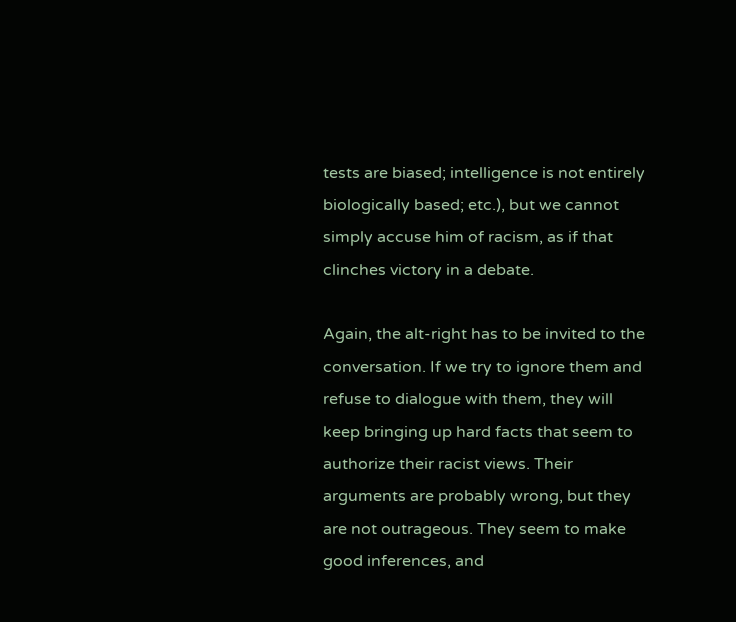tests are biased; intelligence is not entirely biologically based; etc.), but we cannot simply accuse him of racism, as if that clinches victory in a debate.

Again, the alt-right has to be invited to the conversation. If we try to ignore them and refuse to dialogue with them, they will keep bringing up hard facts that seem to authorize their racist views. Their arguments are probably wrong, but they are not outrageous. They seem to make good inferences, and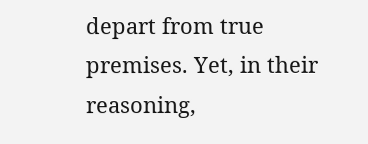depart from true premises. Yet, in their reasoning,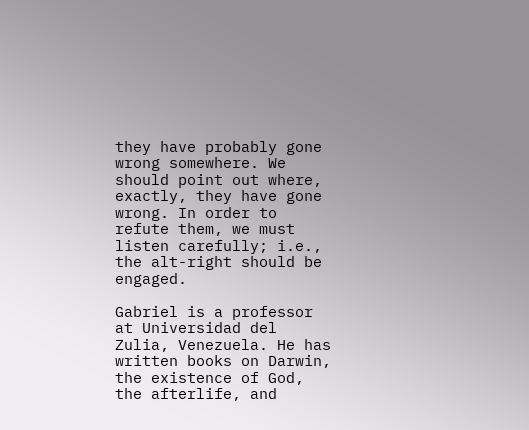they have probably gone wrong somewhere. We should point out where, exactly, they have gone wrong. In order to refute them, we must listen carefully; i.e., the alt-right should be engaged.

Gabriel is a professor at Universidad del Zulia, Venezuela. He has written books on Darwin, the existence of God, the afterlife, and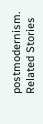postmodernism.
Related Stories